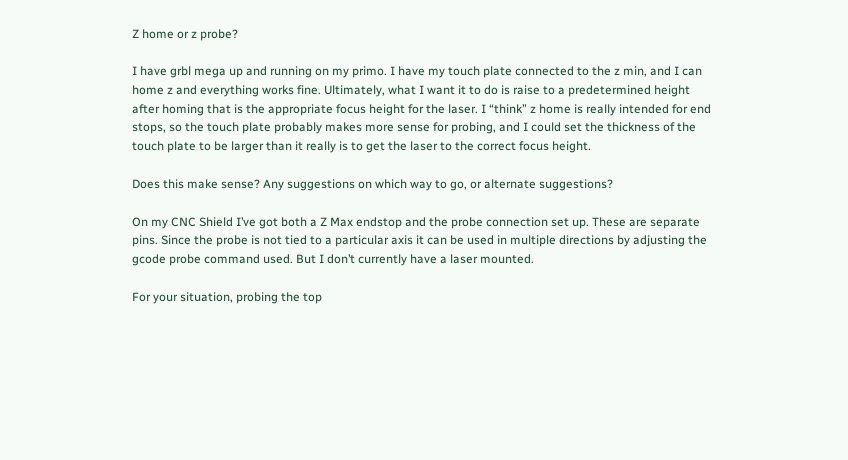Z home or z probe?

I have grbl mega up and running on my primo. I have my touch plate connected to the z min, and I can home z and everything works fine. Ultimately, what I want it to do is raise to a predetermined height after homing that is the appropriate focus height for the laser. I “think” z home is really intended for end stops, so the touch plate probably makes more sense for probing, and I could set the thickness of the touch plate to be larger than it really is to get the laser to the correct focus height.

Does this make sense? Any suggestions on which way to go, or alternate suggestions?

On my CNC Shield I’ve got both a Z Max endstop and the probe connection set up. These are separate pins. Since the probe is not tied to a particular axis it can be used in multiple directions by adjusting the gcode probe command used. But I don’t currently have a laser mounted.

For your situation, probing the top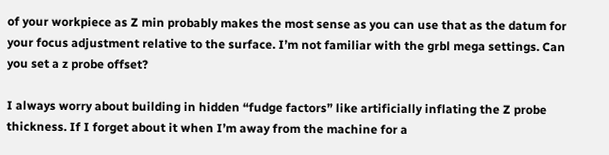of your workpiece as Z min probably makes the most sense as you can use that as the datum for your focus adjustment relative to the surface. I’m not familiar with the grbl mega settings. Can you set a z probe offset?

I always worry about building in hidden “fudge factors” like artificially inflating the Z probe thickness. If I forget about it when I’m away from the machine for a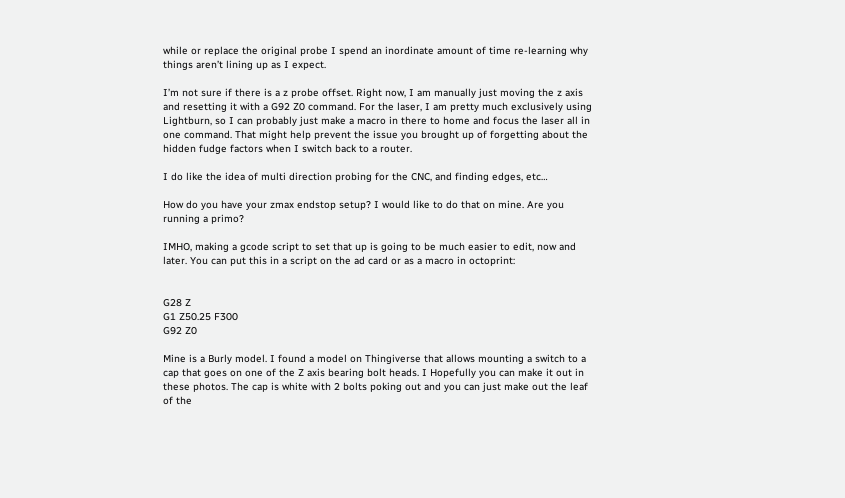while or replace the original probe I spend an inordinate amount of time re-learning why things aren’t lining up as I expect.

I’m not sure if there is a z probe offset. Right now, I am manually just moving the z axis and resetting it with a G92 Z0 command. For the laser, I am pretty much exclusively using Lightburn, so I can probably just make a macro in there to home and focus the laser all in one command. That might help prevent the issue you brought up of forgetting about the hidden fudge factors when I switch back to a router.

I do like the idea of multi direction probing for the CNC, and finding edges, etc…

How do you have your zmax endstop setup? I would like to do that on mine. Are you running a primo?

IMHO, making a gcode script to set that up is going to be much easier to edit, now and later. You can put this in a script on the ad card or as a macro in octoprint:


G28 Z
G1 Z50.25 F300
G92 Z0

Mine is a Burly model. I found a model on Thingiverse that allows mounting a switch to a cap that goes on one of the Z axis bearing bolt heads. I Hopefully you can make it out in these photos. The cap is white with 2 bolts poking out and you can just make out the leaf of the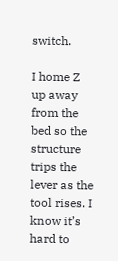switch.

I home Z up away from the bed so the structure trips the lever as the tool rises. I know it’s hard to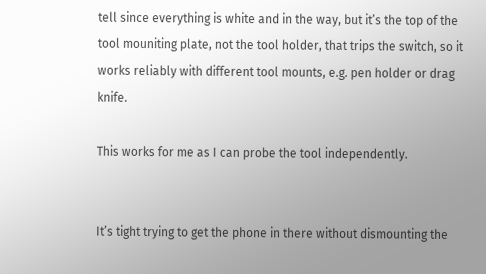tell since everything is white and in the way, but it’s the top of the tool mouniting plate, not the tool holder, that trips the switch, so it works reliably with different tool mounts, e.g. pen holder or drag knife.

This works for me as I can probe the tool independently.


It’s tight trying to get the phone in there without dismounting the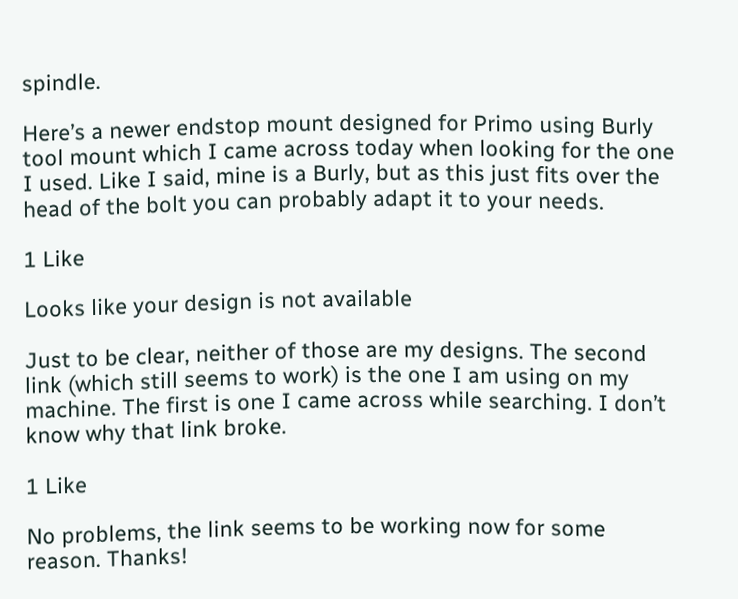spindle.

Here’s a newer endstop mount designed for Primo using Burly tool mount which I came across today when looking for the one I used. Like I said, mine is a Burly, but as this just fits over the head of the bolt you can probably adapt it to your needs.

1 Like

Looks like your design is not available

Just to be clear, neither of those are my designs. The second link (which still seems to work) is the one I am using on my machine. The first is one I came across while searching. I don’t know why that link broke.

1 Like

No problems, the link seems to be working now for some reason. Thanks!